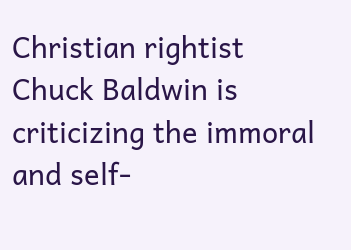Christian rightist Chuck Baldwin is criticizing the immoral and self-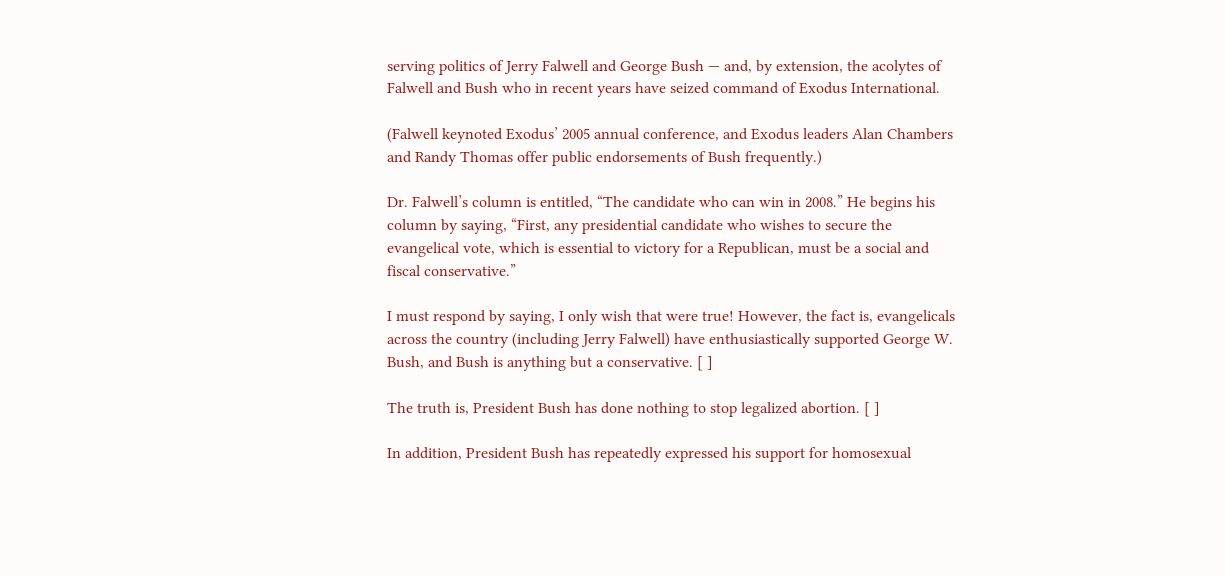serving politics of Jerry Falwell and George Bush — and, by extension, the acolytes of Falwell and Bush who in recent years have seized command of Exodus International.

(Falwell keynoted Exodus’ 2005 annual conference, and Exodus leaders Alan Chambers and Randy Thomas offer public endorsements of Bush frequently.)

Dr. Falwell’s column is entitled, “The candidate who can win in 2008.” He begins his column by saying, “First, any presidential candidate who wishes to secure the evangelical vote, which is essential to victory for a Republican, must be a social and fiscal conservative.”

I must respond by saying, I only wish that were true! However, the fact is, evangelicals across the country (including Jerry Falwell) have enthusiastically supported George W. Bush, and Bush is anything but a conservative. [ ]

The truth is, President Bush has done nothing to stop legalized abortion. [ ]

In addition, President Bush has repeatedly expressed his support for homosexual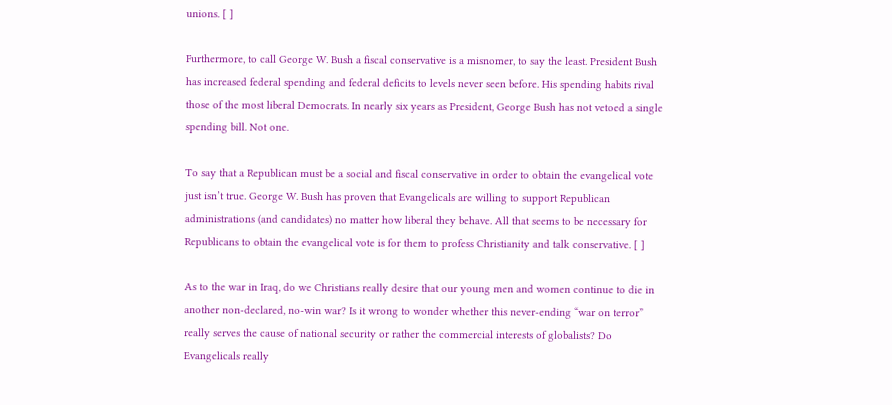unions. [ ]

Furthermore, to call George W. Bush a fiscal conservative is a misnomer, to say the least. President Bush has increased federal spending and federal deficits to levels never seen before. His spending habits rival those of the most liberal Democrats. In nearly six years as President, George Bush has not vetoed a single spending bill. Not one.

To say that a Republican must be a social and fiscal conservative in order to obtain the evangelical vote just isn’t true. George W. Bush has proven that Evangelicals are willing to support Republican administrations (and candidates) no matter how liberal they behave. All that seems to be necessary for Republicans to obtain the evangelical vote is for them to profess Christianity and talk conservative. [ ]

As to the war in Iraq, do we Christians really desire that our young men and women continue to die in another non-declared, no-win war? Is it wrong to wonder whether this never-ending “war on terror” really serves the cause of national security or rather the commercial interests of globalists? Do Evangelicals really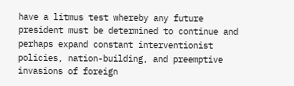have a litmus test whereby any future president must be determined to continue and perhaps expand constant interventionist policies, nation-building, and preemptive invasions of foreign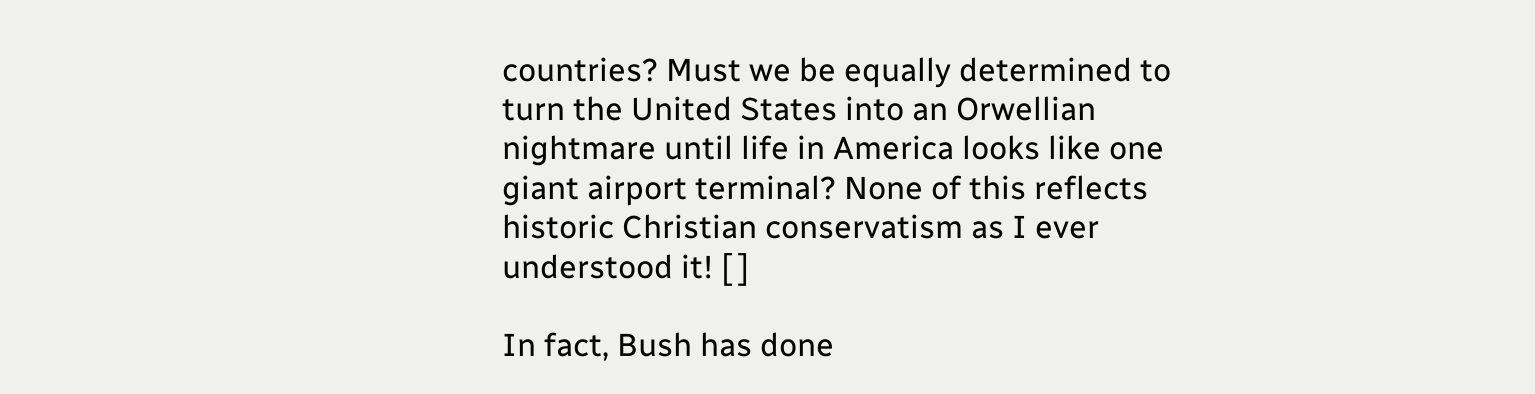countries? Must we be equally determined to turn the United States into an Orwellian nightmare until life in America looks like one giant airport terminal? None of this reflects historic Christian conservatism as I ever understood it! [ ]

In fact, Bush has done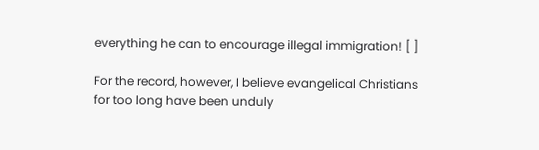everything he can to encourage illegal immigration! [ ]

For the record, however, I believe evangelical Christians for too long have been unduly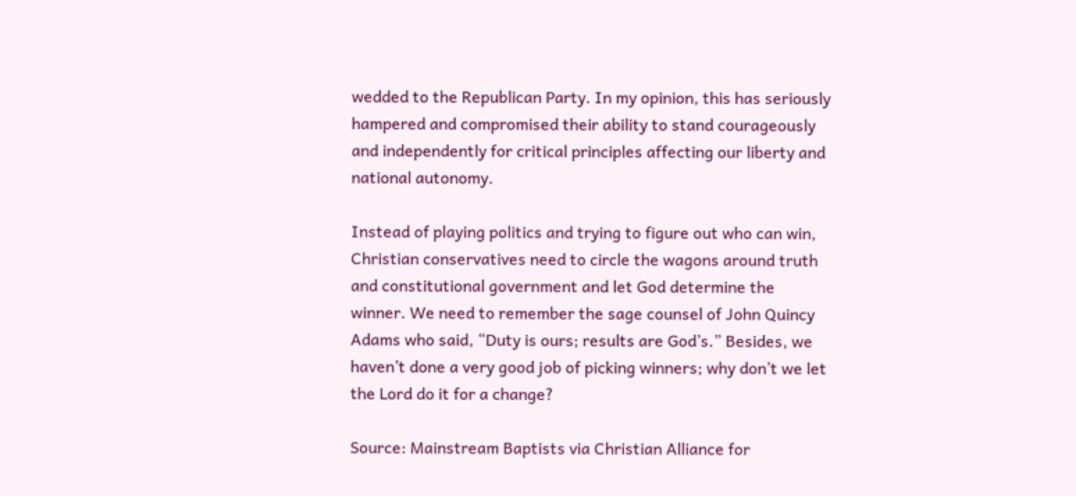wedded to the Republican Party. In my opinion, this has seriously hampered and compromised their ability to stand courageously and independently for critical principles affecting our liberty and national autonomy.

Instead of playing politics and trying to figure out who can win, Christian conservatives need to circle the wagons around truth and constitutional government and let God determine the winner. We need to remember the sage counsel of John Quincy Adams who said, “Duty is ours; results are God’s.” Besides, we haven’t done a very good job of picking winners; why don’t we let the Lord do it for a change?

Source: Mainstream Baptists via Christian Alliance for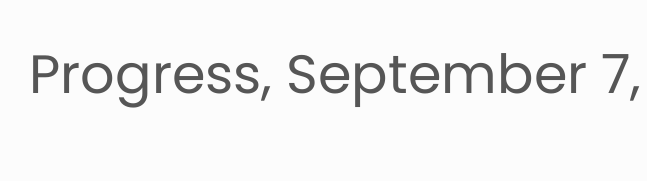Progress, September 7,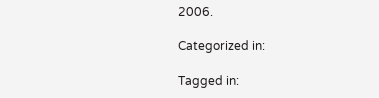2006.

Categorized in:

Tagged in: